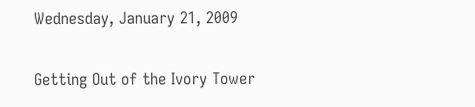Wednesday, January 21, 2009

Getting Out of the Ivory Tower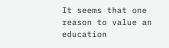It seems that one reason to value an education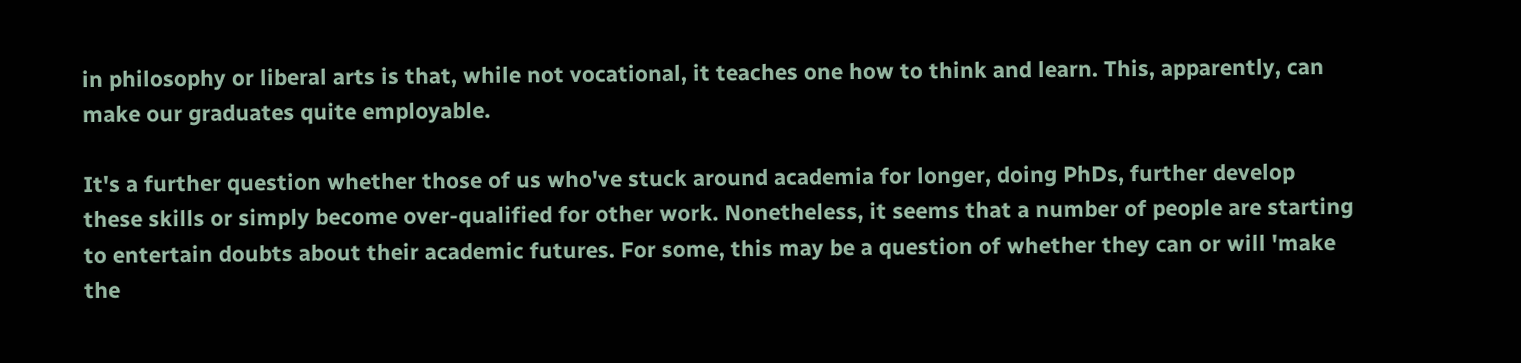in philosophy or liberal arts is that, while not vocational, it teaches one how to think and learn. This, apparently, can make our graduates quite employable.

It's a further question whether those of us who've stuck around academia for longer, doing PhDs, further develop these skills or simply become over-qualified for other work. Nonetheless, it seems that a number of people are starting to entertain doubts about their academic futures. For some, this may be a question of whether they can or will 'make the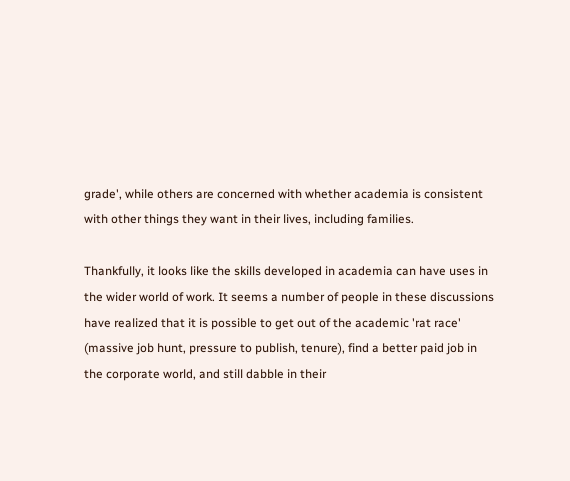grade', while others are concerned with whether academia is consistent with other things they want in their lives, including families.

Thankfully, it looks like the skills developed in academia can have uses in the wider world of work. It seems a number of people in these discussions have realized that it is possible to get out of the academic 'rat race' (massive job hunt, pressure to publish, tenure), find a better paid job in the corporate world, and still dabble in their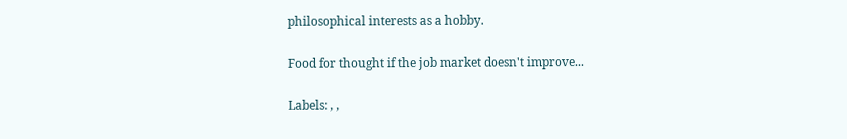philosophical interests as a hobby.

Food for thought if the job market doesn't improve...

Labels: , ,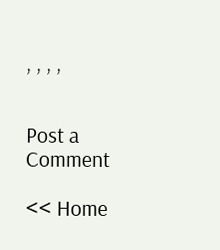, , , ,


Post a Comment

<< Home